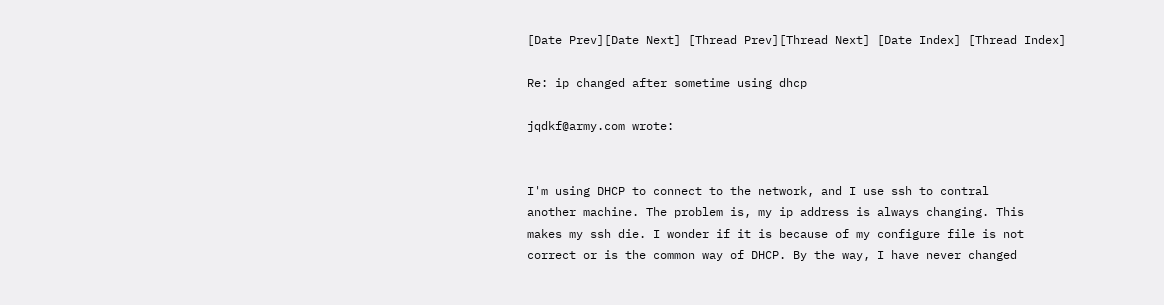[Date Prev][Date Next] [Thread Prev][Thread Next] [Date Index] [Thread Index]

Re: ip changed after sometime using dhcp

jqdkf@army.com wrote:


I'm using DHCP to connect to the network, and I use ssh to contral
another machine. The problem is, my ip address is always changing. This
makes my ssh die. I wonder if it is because of my configure file is not
correct or is the common way of DHCP. By the way, I have never changed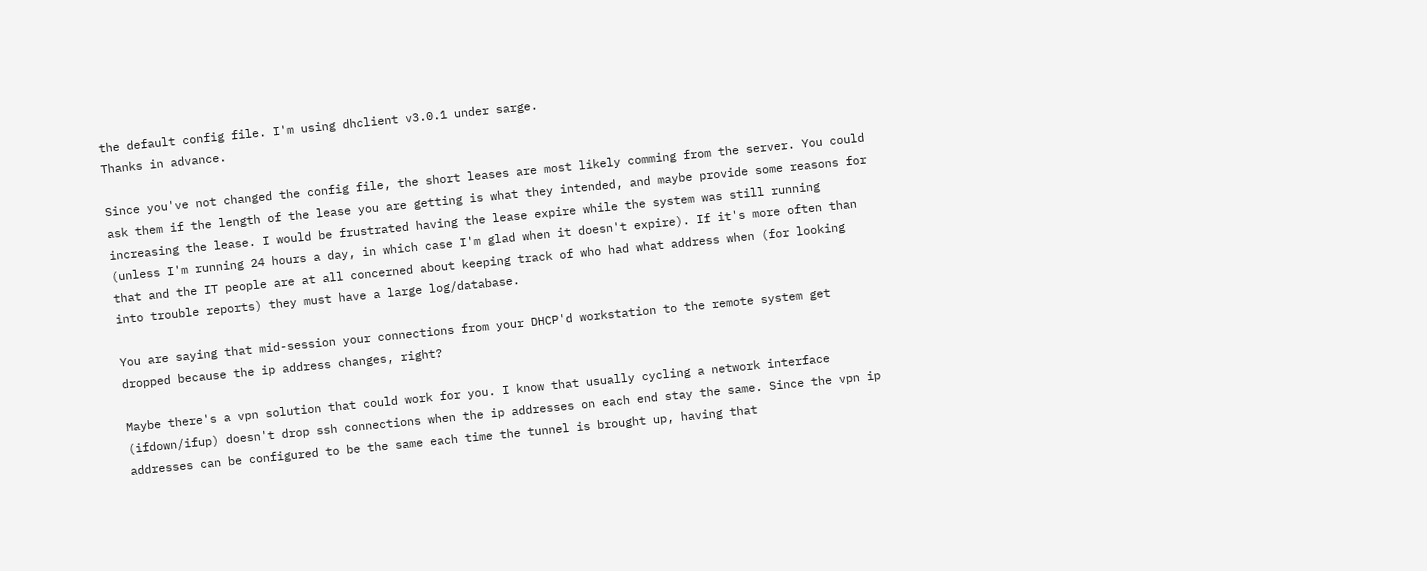the default config file. I'm using dhclient v3.0.1 under sarge.
Thanks in advance.

Since you've not changed the config file, the short leases are most likely comming from the server. You could ask them if the length of the lease you are getting is what they intended, and maybe provide some reasons for increasing the lease. I would be frustrated having the lease expire while the system was still running (unless I'm running 24 hours a day, in which case I'm glad when it doesn't expire). If it's more often than that and the IT people are at all concerned about keeping track of who had what address when (for looking into trouble reports) they must have a large log/database.

You are saying that mid-session your connections from your DHCP'd workstation to the remote system get dropped because the ip address changes, right?

Maybe there's a vpn solution that could work for you. I know that usually cycling a network interface (ifdown/ifup) doesn't drop ssh connections when the ip addresses on each end stay the same. Since the vpn ip addresses can be configured to be the same each time the tunnel is brought up, having that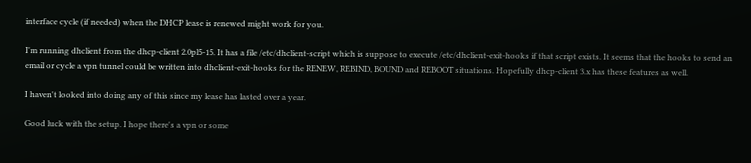interface cycle (if needed) when the DHCP lease is renewed might work for you.

I'm running dhclient from the dhcp-client 2.0pl5-15. It has a file /etc/dhclient-script which is suppose to execute /etc/dhclient-exit-hooks if that script exists. It seems that the hooks to send an email or cycle a vpn tunnel could be written into dhclient-exit-hooks for the RENEW, REBIND, BOUND and REBOOT situations. Hopefully dhcp-client 3.x has these features as well.

I haven't looked into doing any of this since my lease has lasted over a year.

Good luck with the setup. I hope there's a vpn or some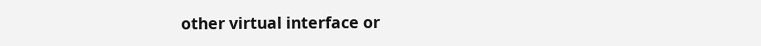other virtual interface or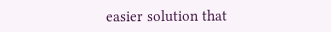easier solution that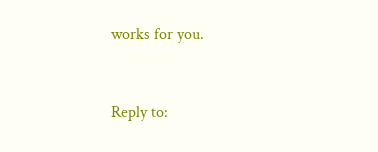works for you.


Reply to: